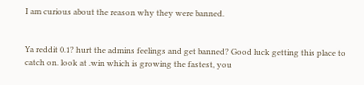I am curious about the reason why they were banned.


Ya reddit 0.1? hurt the admins feelings and get banned? Good luck getting this place to catch on. look at .win which is growing the fastest, you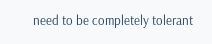need to be completely tolerant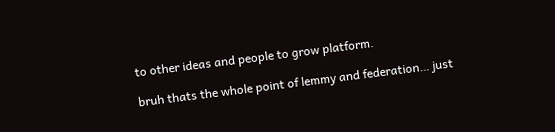to other ideas and people to grow platform.

bruh thats the whole point of lemmy and federation… just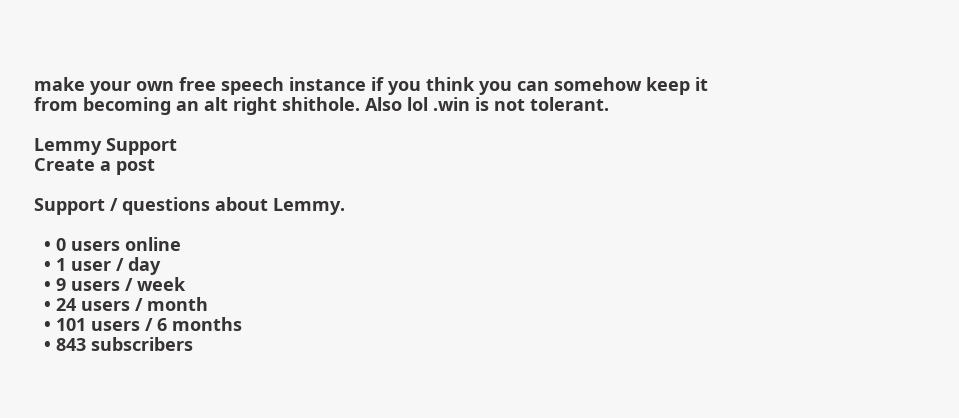make your own free speech instance if you think you can somehow keep it from becoming an alt right shithole. Also lol .win is not tolerant.

Lemmy Support
Create a post

Support / questions about Lemmy.

  • 0 users online
  • 1 user / day
  • 9 users / week
  • 24 users / month
  • 101 users / 6 months
  • 843 subscribers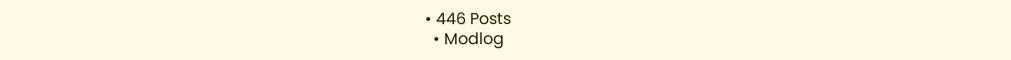• 446 Posts
  • Modlog